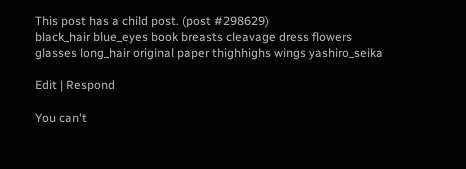This post has a child post. (post #298629)
black_hair blue_eyes book breasts cleavage dress flowers glasses long_hair original paper thighhighs wings yashiro_seika

Edit | Respond

You can't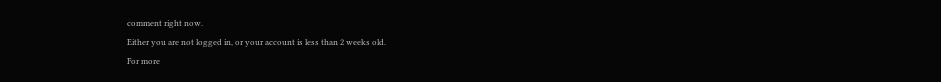comment right now.
Either you are not logged in, or your account is less than 2 weeks old.
For more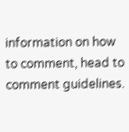information on how to comment, head to comment guidelines.